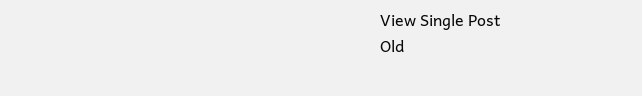View Single Post
Old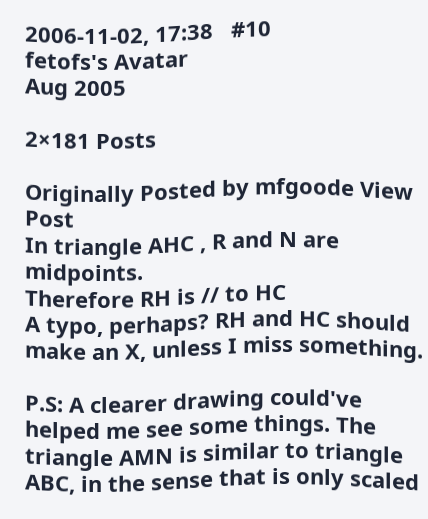2006-11-02, 17:38   #10
fetofs's Avatar
Aug 2005

2×181 Posts

Originally Posted by mfgoode View Post
In triangle AHC , R and N are midpoints.
Therefore RH is // to HC
A typo, perhaps? RH and HC should make an X, unless I miss something.

P.S: A clearer drawing could've helped me see some things. The triangle AMN is similar to triangle ABC, in the sense that is only scaled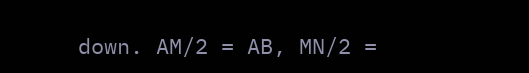down. AM/2 = AB, MN/2 =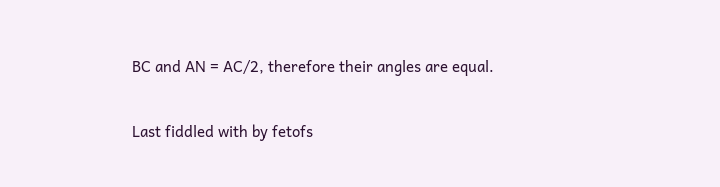BC and AN = AC/2, therefore their angles are equal.

Last fiddled with by fetofs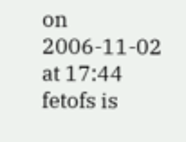on 2006-11-02 at 17:44
fetofs is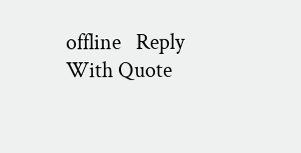offline   Reply With Quote